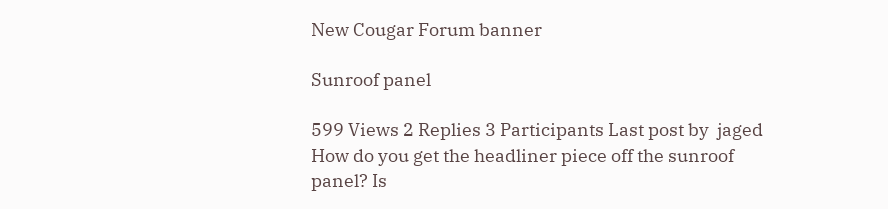New Cougar Forum banner

Sunroof panel

599 Views 2 Replies 3 Participants Last post by  jaged
How do you get the headliner piece off the sunroof panel? Is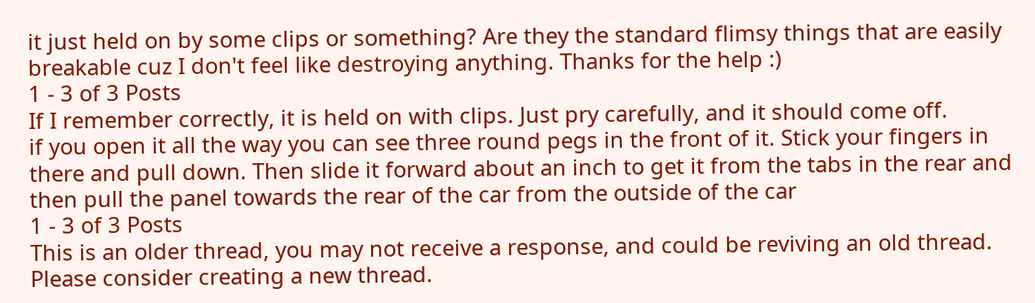it just held on by some clips or something? Are they the standard flimsy things that are easily breakable cuz I don't feel like destroying anything. Thanks for the help :)
1 - 3 of 3 Posts
If I remember correctly, it is held on with clips. Just pry carefully, and it should come off.
if you open it all the way you can see three round pegs in the front of it. Stick your fingers in there and pull down. Then slide it forward about an inch to get it from the tabs in the rear and then pull the panel towards the rear of the car from the outside of the car
1 - 3 of 3 Posts
This is an older thread, you may not receive a response, and could be reviving an old thread. Please consider creating a new thread.